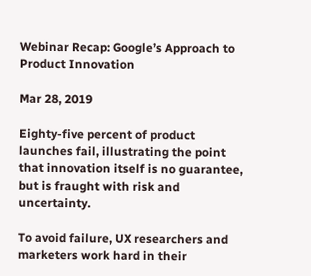Webinar Recap: Google’s Approach to Product Innovation

Mar 28, 2019

Eighty-five percent of product launches fail, illustrating the point that innovation itself is no guarantee, but is fraught with risk and uncertainty.

To avoid failure, UX researchers and marketers work hard in their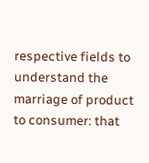respective fields to understand the marriage of product to consumer: that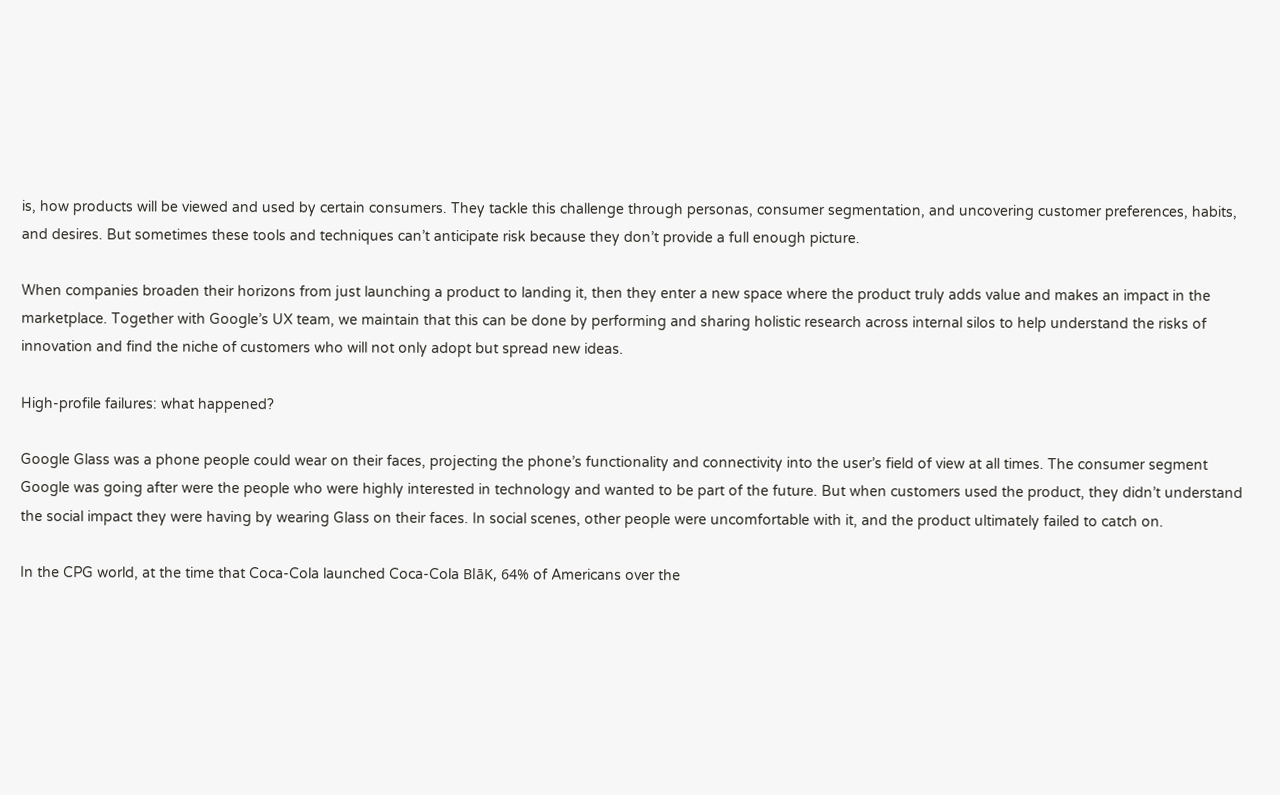is, how products will be viewed and used by certain consumers. They tackle this challenge through personas, consumer segmentation, and uncovering customer preferences, habits, and desires. But sometimes these tools and techniques can’t anticipate risk because they don’t provide a full enough picture.

When companies broaden their horizons from just launching a product to landing it, then they enter a new space where the product truly adds value and makes an impact in the marketplace. Together with Google’s UX team, we maintain that this can be done by performing and sharing holistic research across internal silos to help understand the risks of innovation and find the niche of customers who will not only adopt but spread new ideas.

High-profile failures: what happened?

Google Glass was a phone people could wear on their faces, projecting the phone’s functionality and connectivity into the user’s field of view at all times. The consumer segment Google was going after were the people who were highly interested in technology and wanted to be part of the future. But when customers used the product, they didn’t understand the social impact they were having by wearing Glass on their faces. In social scenes, other people were uncomfortable with it, and the product ultimately failed to catch on.

In the CPG world, at the time that Coca-Cola launched Coca-Cola BlāK, 64% of Americans over the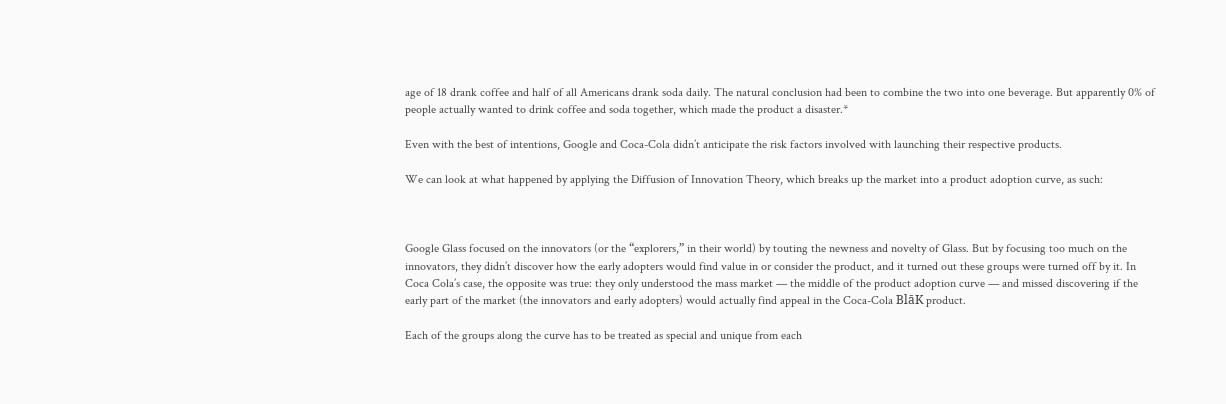age of 18 drank coffee and half of all Americans drank soda daily. The natural conclusion had been to combine the two into one beverage. But apparently 0% of people actually wanted to drink coffee and soda together, which made the product a disaster.*

Even with the best of intentions, Google and Coca-Cola didn’t anticipate the risk factors involved with launching their respective products.

We can look at what happened by applying the Diffusion of Innovation Theory, which breaks up the market into a product adoption curve, as such:



Google Glass focused on the innovators (or the “explorers,” in their world) by touting the newness and novelty of Glass. But by focusing too much on the innovators, they didn’t discover how the early adopters would find value in or consider the product, and it turned out these groups were turned off by it. In Coca Cola’s case, the opposite was true: they only understood the mass market — the middle of the product adoption curve — and missed discovering if the early part of the market (the innovators and early adopters) would actually find appeal in the Coca-Cola BlāK product.

Each of the groups along the curve has to be treated as special and unique from each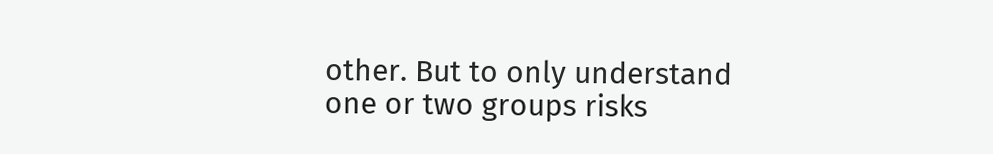other. But to only understand one or two groups risks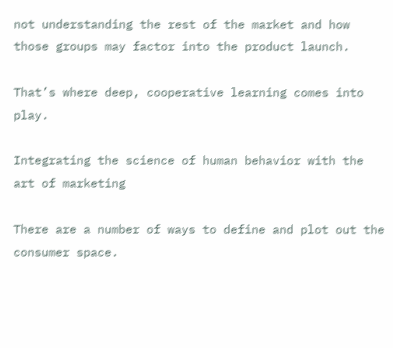not understanding the rest of the market and how those groups may factor into the product launch.

That’s where deep, cooperative learning comes into play.

Integrating the science of human behavior with the art of marketing

There are a number of ways to define and plot out the consumer space.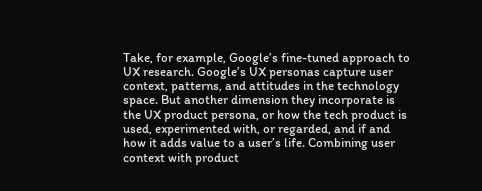Take, for example, Google’s fine-tuned approach to UX research. Google’s UX personas capture user context, patterns, and attitudes in the technology space. But another dimension they incorporate is the UX product persona, or how the tech product is used, experimented with, or regarded, and if and how it adds value to a user’s life. Combining user context with product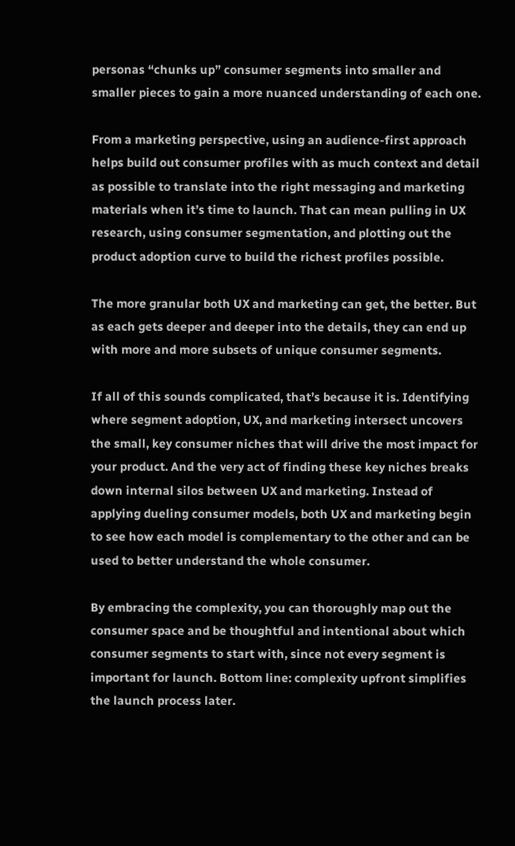personas “chunks up” consumer segments into smaller and smaller pieces to gain a more nuanced understanding of each one.

From a marketing perspective, using an audience-first approach helps build out consumer profiles with as much context and detail as possible to translate into the right messaging and marketing materials when it’s time to launch. That can mean pulling in UX research, using consumer segmentation, and plotting out the product adoption curve to build the richest profiles possible.

The more granular both UX and marketing can get, the better. But as each gets deeper and deeper into the details, they can end up with more and more subsets of unique consumer segments.

If all of this sounds complicated, that’s because it is. Identifying where segment adoption, UX, and marketing intersect uncovers the small, key consumer niches that will drive the most impact for your product. And the very act of finding these key niches breaks down internal silos between UX and marketing. Instead of applying dueling consumer models, both UX and marketing begin to see how each model is complementary to the other and can be used to better understand the whole consumer.

By embracing the complexity, you can thoroughly map out the consumer space and be thoughtful and intentional about which consumer segments to start with, since not every segment is important for launch. Bottom line: complexity upfront simplifies the launch process later.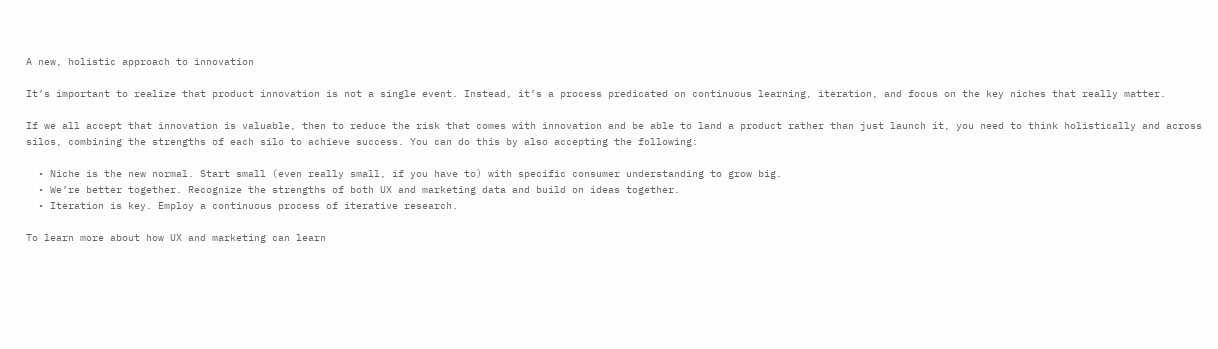A new, holistic approach to innovation

It’s important to realize that product innovation is not a single event. Instead, it’s a process predicated on continuous learning, iteration, and focus on the key niches that really matter.

If we all accept that innovation is valuable, then to reduce the risk that comes with innovation and be able to land a product rather than just launch it, you need to think holistically and across silos, combining the strengths of each silo to achieve success. You can do this by also accepting the following:

  • Niche is the new normal. Start small (even really small, if you have to) with specific consumer understanding to grow big.
  • We’re better together. Recognize the strengths of both UX and marketing data and build on ideas together.
  • Iteration is key. Employ a continuous process of iterative research.

To learn more about how UX and marketing can learn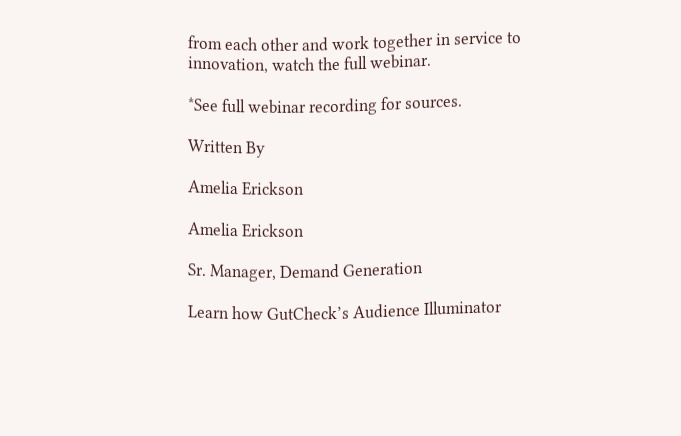from each other and work together in service to innovation, watch the full webinar.

*See full webinar recording for sources.

Written By

Amelia Erickson

Amelia Erickson

Sr. Manager, Demand Generation

Learn how GutCheck’s Audience Illuminator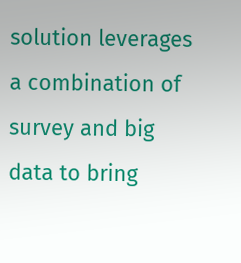solution leverages a combination of survey and big data to bring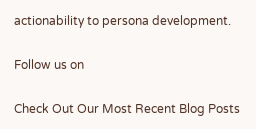actionability to persona development.

Follow us on

Check Out Our Most Recent Blog Posts